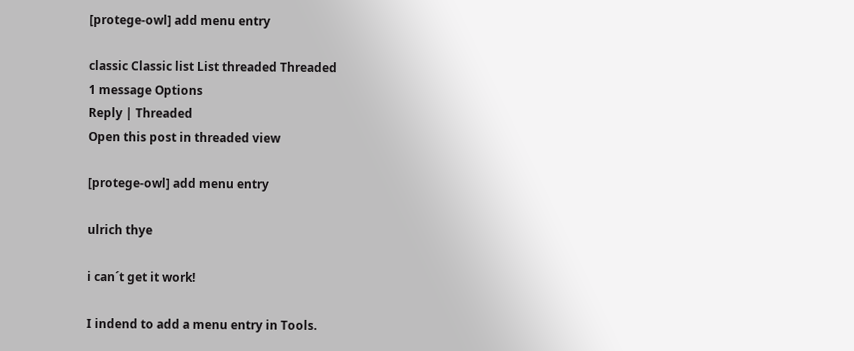[protege-owl] add menu entry

classic Classic list List threaded Threaded
1 message Options
Reply | Threaded
Open this post in threaded view

[protege-owl] add menu entry

ulrich thye

i can´t get it work!

I indend to add a menu entry in Tools.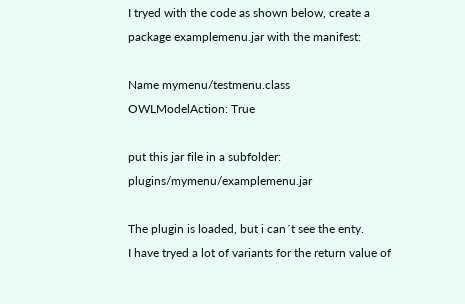I tryed with the code as shown below, create a
package examplemenu.jar with the manifest:

Name mymenu/testmenu.class
OWLModelAction: True

put this jar file in a subfolder: plugins/mymenu/examplemenu.jar

The plugin is loaded, but i can´t see the enty.
I have tryed a lot of variants for the return value of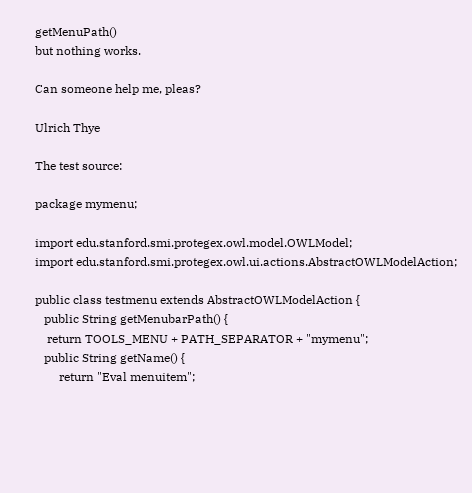getMenuPath()
but nothing works.

Can someone help me, pleas?

Ulrich Thye

The test source:

package mymenu;

import edu.stanford.smi.protegex.owl.model.OWLModel;
import edu.stanford.smi.protegex.owl.ui.actions.AbstractOWLModelAction;

public class testmenu extends AbstractOWLModelAction {
   public String getMenubarPath() {
    return TOOLS_MENU + PATH_SEPARATOR + "mymenu";
   public String getName() {
        return "Eval menuitem";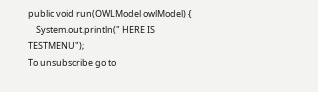public void run(OWLModel owlModel) {
    System.out.println(" HERE IS  TESTMENU");
To unsubscribe go to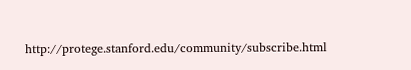http://protege.stanford.edu/community/subscribe.html